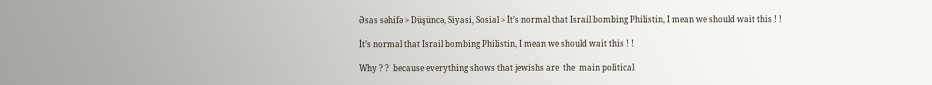Əsas səhifə > Düşüncə, Siyasi, Sosial > İt’s normal that Israil bombing Philistin, I mean we should wait this ! !

İt’s normal that Israil bombing Philistin, I mean we should wait this ! !

Why ? ?  because everything shows that jewishs are  the  main political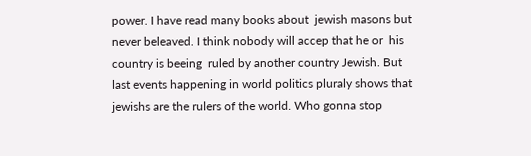power. I have read many books about  jewish masons but never beleaved. I think nobody will accep that he or  his  country is beeing  ruled by another country Jewish. But last events happening in world politics pluraly shows that jewishs are the rulers of the world. Who gonna stop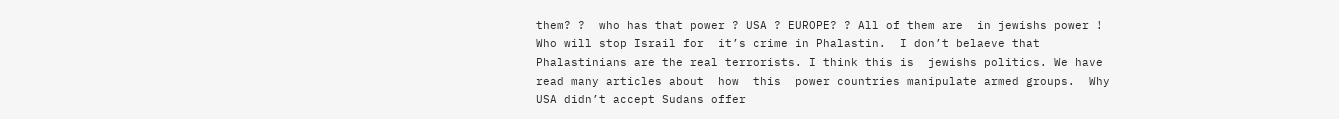them? ?  who has that power ? USA ? EUROPE? ? All of them are  in jewishs power !  Who will stop Israil for  it’s crime in Phalastin.  I don’t belaeve that Phalastinians are the real terrorists. I think this is  jewishs politics. We have read many articles about  how  this  power countries manipulate armed groups.  Why USA didn’t accept Sudans offer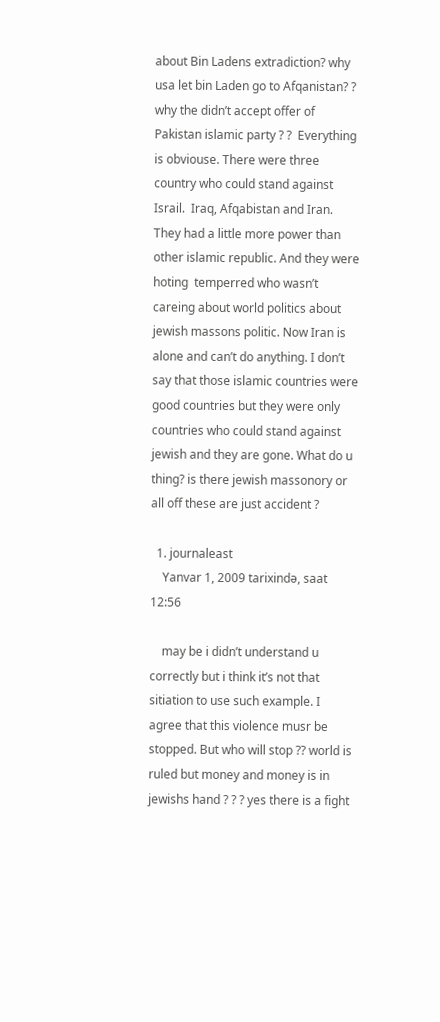about Bin Ladens extradiction? why usa let bin Laden go to Afqanistan? ? why the didn’t accept offer of Pakistan islamic party ? ?  Everything is obviouse. There were three country who could stand against Israil.  Iraq, Afqabistan and Iran. They had a little more power than other islamic republic. And they were hoting  temperred who wasn’t careing about world politics about jewish massons politic. Now Iran is alone and can’t do anything. I don’t say that those islamic countries were good countries but they were only countries who could stand against jewish and they are gone. What do u thing? is there jewish massonory or all off these are just accident ?

  1. journaleast
    Yanvar 1, 2009 tarixində, saat 12:56

    may be i didn’t understand u correctly but i think it’s not that sitiation to use such example. I agree that this violence musr be stopped. But who will stop ?? world is ruled but money and money is in jewishs hand ? ? ? yes there is a fight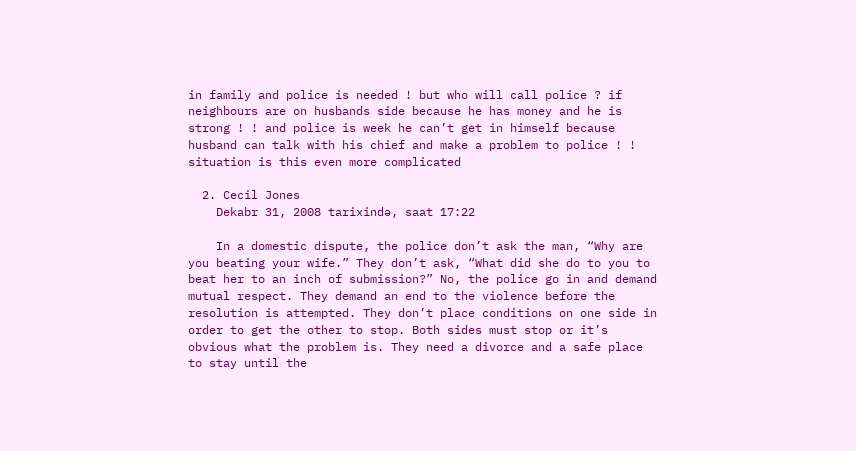in family and police is needed ! but who will call police ? if neighbours are on husbands side because he has money and he is strong ! ! and police is week he can’t get in himself because husband can talk with his chief and make a problem to police ! ! situation is this even more complicated

  2. Cecil Jones
    Dekabr 31, 2008 tarixində, saat 17:22

    In a domestic dispute, the police don’t ask the man, “Why are you beating your wife.” They don’t ask, “What did she do to you to beat her to an inch of submission?” No, the police go in and demand mutual respect. They demand an end to the violence before the resolution is attempted. They don’t place conditions on one side in order to get the other to stop. Both sides must stop or it’s obvious what the problem is. They need a divorce and a safe place to stay until the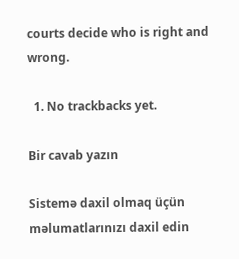courts decide who is right and wrong.

  1. No trackbacks yet.

Bir cavab yazın

Sistemə daxil olmaq üçün məlumatlarınızı daxil edin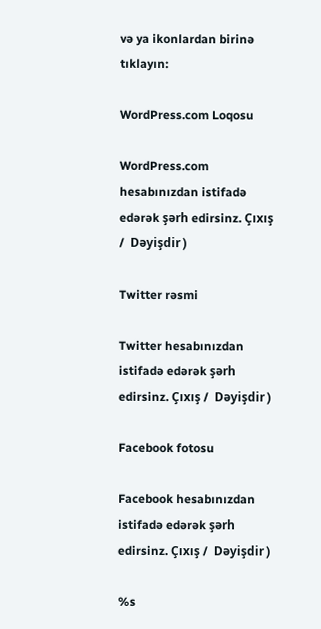və ya ikonlardan birinə tıklayın:

WordPress.com Loqosu

WordPress.com hesabınızdan istifadə edərək şərh edirsinz. Çıxış /  Dəyişdir )

Twitter rəsmi

Twitter hesabınızdan istifadə edərək şərh edirsinz. Çıxış /  Dəyişdir )

Facebook fotosu

Facebook hesabınızdan istifadə edərək şərh edirsinz. Çıxış /  Dəyişdir )

%s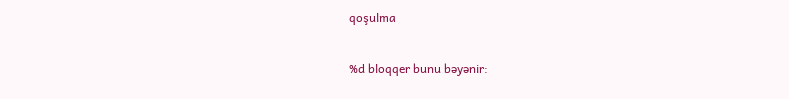qoşulma

%d bloqqer bunu bəyənir: